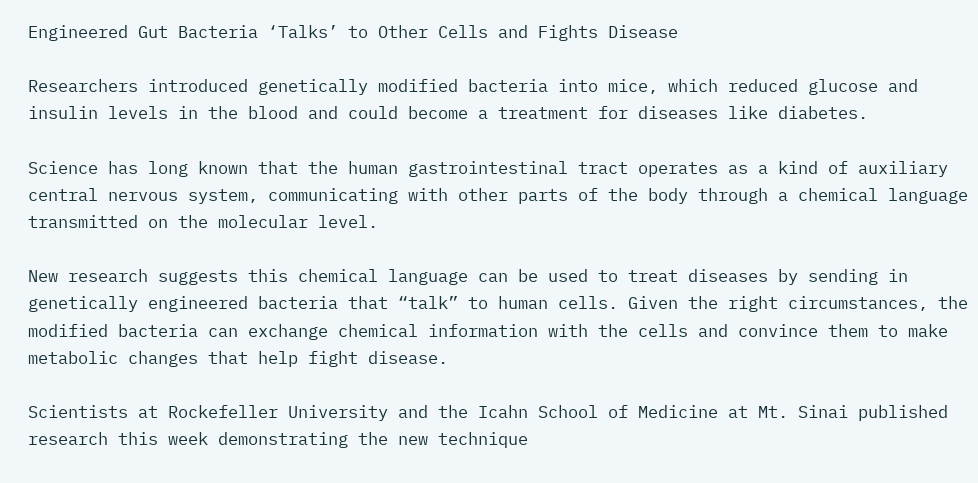Engineered Gut Bacteria ‘Talks’ to Other Cells and Fights Disease

Researchers introduced genetically modified bacteria into mice, which reduced glucose and insulin levels in the blood and could become a treatment for diseases like diabetes.

Science has long known that the human gastrointestinal tract operates as a kind of auxiliary central nervous system, communicating with other parts of the body through a chemical language transmitted on the molecular level.

New research suggests this chemical language can be used to treat diseases by sending in genetically engineered bacteria that “talk” to human cells. Given the right circumstances, the modified bacteria can exchange chemical information with the cells and convince them to make metabolic changes that help fight disease.

Scientists at Rockefeller University and the Icahn School of Medicine at Mt. Sinai published research this week demonstrating the new technique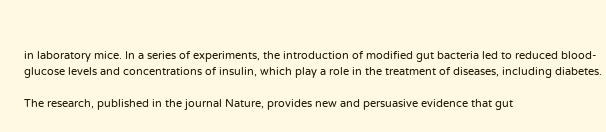in laboratory mice. In a series of experiments, the introduction of modified gut bacteria led to reduced blood-glucose levels and concentrations of insulin, which play a role in the treatment of diseases, including diabetes.

The research, published in the journal Nature, provides new and persuasive evidence that gut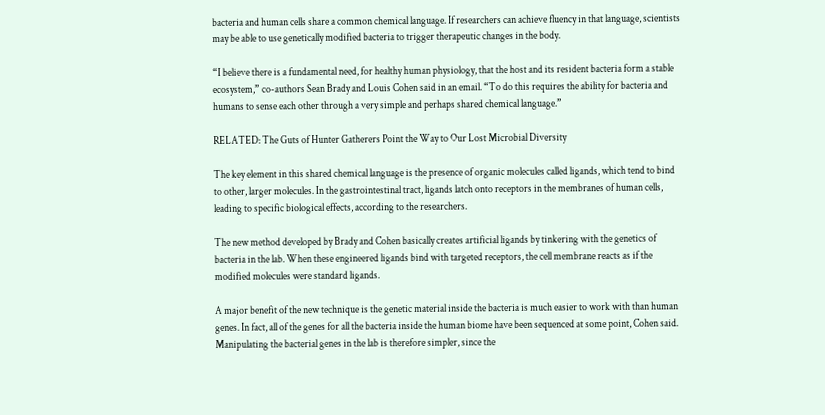bacteria and human cells share a common chemical language. If researchers can achieve fluency in that language, scientists may be able to use genetically modified bacteria to trigger therapeutic changes in the body.

“I believe there is a fundamental need, for healthy human physiology, that the host and its resident bacteria form a stable ecosystem,” co-authors Sean Brady and Louis Cohen said in an email. “To do this requires the ability for bacteria and humans to sense each other through a very simple and perhaps shared chemical language.”

RELATED: The Guts of Hunter Gatherers Point the Way to Our Lost Microbial Diversity

The key element in this shared chemical language is the presence of organic molecules called ligands, which tend to bind to other, larger molecules. In the gastrointestinal tract, ligands latch onto receptors in the membranes of human cells, leading to specific biological effects, according to the researchers.

The new method developed by Brady and Cohen basically creates artificial ligands by tinkering with the genetics of bacteria in the lab. When these engineered ligands bind with targeted receptors, the cell membrane reacts as if the modified molecules were standard ligands.

A major benefit of the new technique is the genetic material inside the bacteria is much easier to work with than human genes. In fact, all of the genes for all the bacteria inside the human biome have been sequenced at some point, Cohen said. Manipulating the bacterial genes in the lab is therefore simpler, since the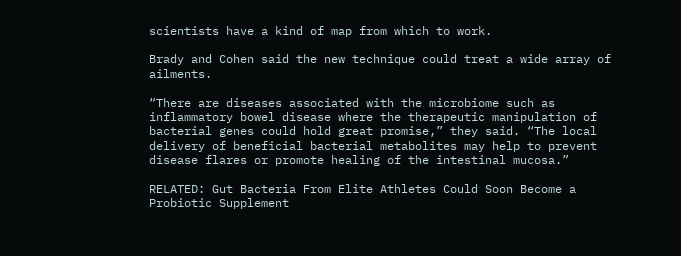scientists have a kind of map from which to work.

Brady and Cohen said the new technique could treat a wide array of ailments.

“There are diseases associated with the microbiome such as inflammatory bowel disease where the therapeutic manipulation of bacterial genes could hold great promise,” they said. “The local delivery of beneficial bacterial metabolites may help to prevent disease flares or promote healing of the intestinal mucosa.”

RELATED: Gut Bacteria From Elite Athletes Could Soon Become a Probiotic Supplement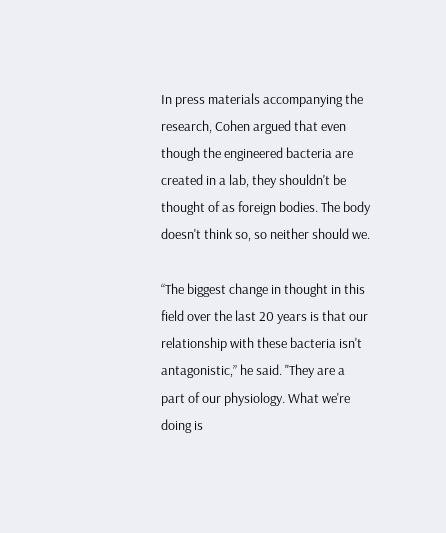In press materials accompanying the research, Cohen argued that even though the engineered bacteria are created in a lab, they shouldn't be thought of as foreign bodies. The body doesn't think so, so neither should we.

“The biggest change in thought in this field over the last 20 years is that our relationship with these bacteria isn't antagonistic,” he said. "They are a part of our physiology. What we're doing is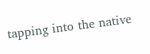tapping into the native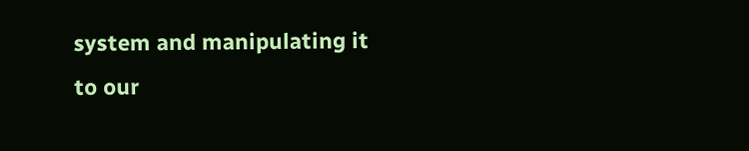system and manipulating it to our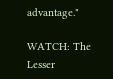advantage."

WATCH: The Lesser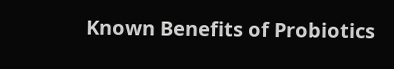Known Benefits of Probiotics